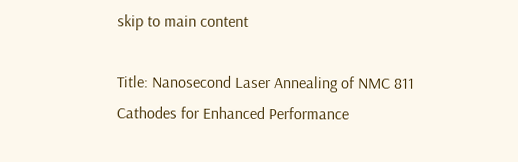skip to main content

Title: Nanosecond Laser Annealing of NMC 811 Cathodes for Enhanced Performance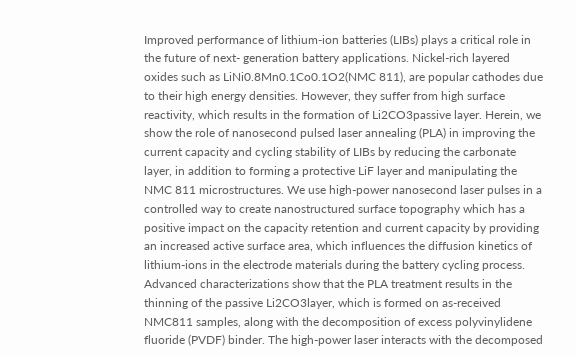Improved performance of lithium-ion batteries (LIBs) plays a critical role in the future of next- generation battery applications. Nickel-rich layered oxides such as LiNi0.8Mn0.1Co0.1O2(NMC 811), are popular cathodes due to their high energy densities. However, they suffer from high surface reactivity, which results in the formation of Li2CO3passive layer. Herein, we show the role of nanosecond pulsed laser annealing (PLA) in improving the current capacity and cycling stability of LIBs by reducing the carbonate layer, in addition to forming a protective LiF layer and manipulating the NMC 811 microstructures. We use high-power nanosecond laser pulses in a controlled way to create nanostructured surface topography which has a positive impact on the capacity retention and current capacity by providing an increased active surface area, which influences the diffusion kinetics of lithium-ions in the electrode materials during the battery cycling process. Advanced characterizations show that the PLA treatment results in the thinning of the passive Li2CO3layer, which is formed on as-received NMC811 samples, along with the decomposition of excess polyvinylidene fluoride (PVDF) binder. The high-power laser interacts with the decomposed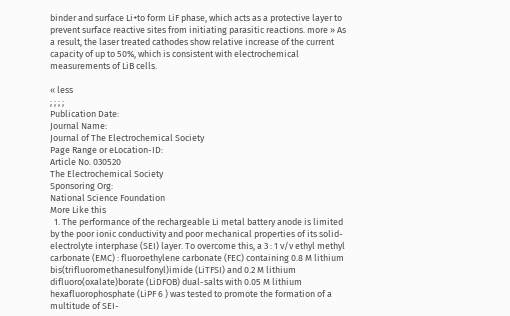binder and surface Li+to form LiF phase, which acts as a protective layer to prevent surface reactive sites from initiating parasitic reactions. more » As a result, the laser treated cathodes show relative increase of the current capacity of up to 50%, which is consistent with electrochemical measurements of LiB cells.

« less
; ; ; ;
Publication Date:
Journal Name:
Journal of The Electrochemical Society
Page Range or eLocation-ID:
Article No. 030520
The Electrochemical Society
Sponsoring Org:
National Science Foundation
More Like this
  1. The performance of the rechargeable Li metal battery anode is limited by the poor ionic conductivity and poor mechanical properties of its solid-electrolyte interphase (SEI) layer. To overcome this, a 3 : 1 v/v ethyl methyl carbonate (EMC) : fluoroethylene carbonate (FEC) containing 0.8 M lithium bis(trifluoromethanesulfonyl)imide (LiTFSI) and 0.2 M lithium difluoro(oxalate)borate (LiDFOB) dual-salts with 0.05 M lithium hexafluorophosphate (LiPF 6 ) was tested to promote the formation of a multitude of SEI-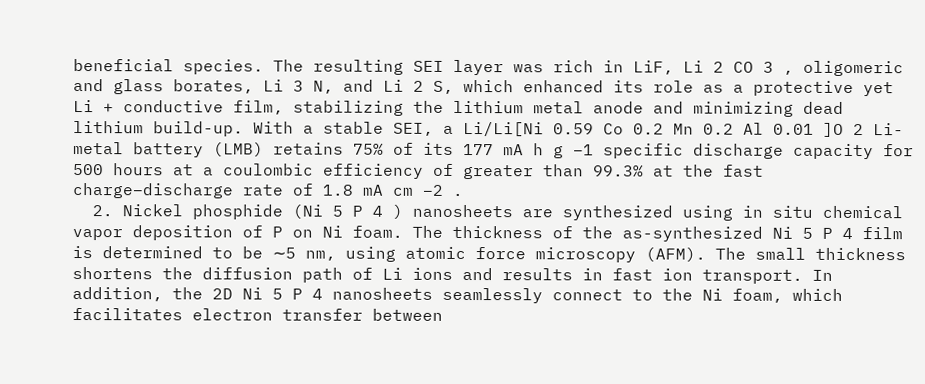beneficial species. The resulting SEI layer was rich in LiF, Li 2 CO 3 , oligomeric and glass borates, Li 3 N, and Li 2 S, which enhanced its role as a protective yet Li + conductive film, stabilizing the lithium metal anode and minimizing dead lithium build-up. With a stable SEI, a Li/Li[Ni 0.59 Co 0.2 Mn 0.2 Al 0.01 ]O 2 Li-metal battery (LMB) retains 75% of its 177 mA h g −1 specific discharge capacity for 500 hours at a coulombic efficiency of greater than 99.3% at the fast charge–discharge rate of 1.8 mA cm −2 .
  2. Nickel phosphide (Ni 5 P 4 ) nanosheets are synthesized using in situ chemical vapor deposition of P on Ni foam. The thickness of the as-synthesized Ni 5 P 4 film is determined to be ∼5 nm, using atomic force microscopy (AFM). The small thickness shortens the diffusion path of Li ions and results in fast ion transport. In addition, the 2D Ni 5 P 4 nanosheets seamlessly connect to the Ni foam, which facilitates electron transfer between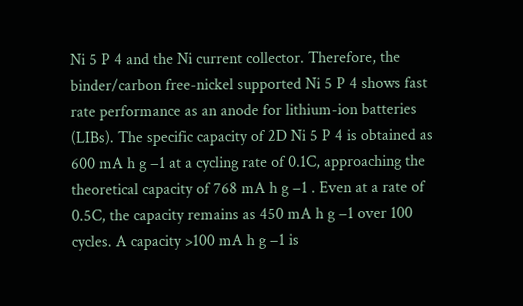Ni 5 P 4 and the Ni current collector. Therefore, the binder/carbon free-nickel supported Ni 5 P 4 shows fast rate performance as an anode for lithium-ion batteries (LIBs). The specific capacity of 2D Ni 5 P 4 is obtained as 600 mA h g −1 at a cycling rate of 0.1C, approaching the theoretical capacity of 768 mA h g −1 . Even at a rate of 0.5C, the capacity remains as 450 mA h g −1 over 100 cycles. A capacity >100 mA h g −1 is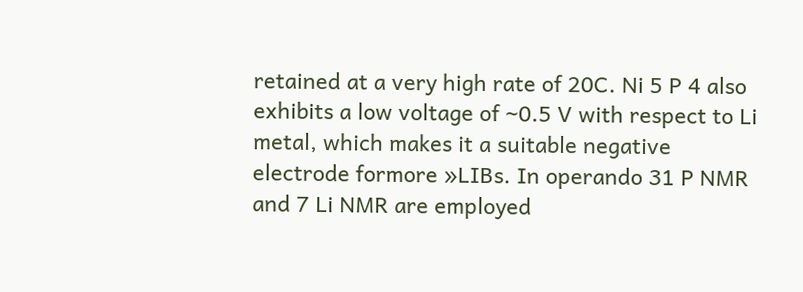retained at a very high rate of 20C. Ni 5 P 4 also exhibits a low voltage of ∼0.5 V with respect to Li metal, which makes it a suitable negative electrode formore »LIBs. In operando 31 P NMR and 7 Li NMR are employed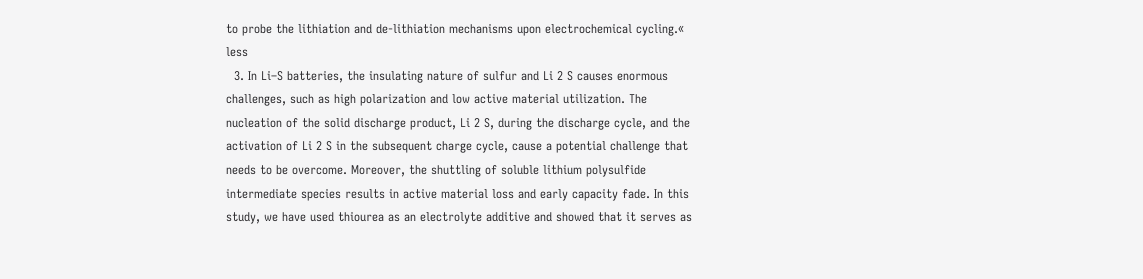to probe the lithiation and de-lithiation mechanisms upon electrochemical cycling.« less
  3. In Li–S batteries, the insulating nature of sulfur and Li 2 S causes enormous challenges, such as high polarization and low active material utilization. The nucleation of the solid discharge product, Li 2 S, during the discharge cycle, and the activation of Li 2 S in the subsequent charge cycle, cause a potential challenge that needs to be overcome. Moreover, the shuttling of soluble lithium polysulfide intermediate species results in active material loss and early capacity fade. In this study, we have used thiourea as an electrolyte additive and showed that it serves as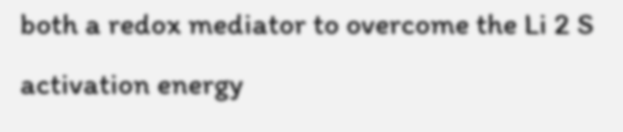both a redox mediator to overcome the Li 2 S activation energy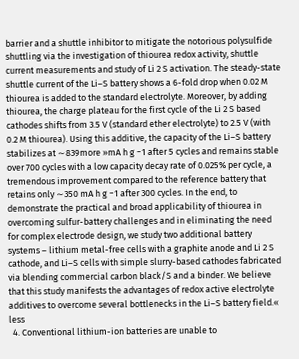barrier and a shuttle inhibitor to mitigate the notorious polysulfide shuttling via the investigation of thiourea redox activity, shuttle current measurements and study of Li 2 S activation. The steady-state shuttle current of the Li–S battery shows a 6-fold drop when 0.02 M thiourea is added to the standard electrolyte. Moreover, by adding thiourea, the charge plateau for the first cycle of the Li 2 S based cathodes shifts from 3.5 V (standard ether electrolyte) to 2.5 V (with 0.2 M thiourea). Using this additive, the capacity of the Li–S battery stabilizes at ∼839more »mA h g −1 after 5 cycles and remains stable over 700 cycles with a low capacity decay rate of 0.025% per cycle, a tremendous improvement compared to the reference battery that retains only ∼350 mA h g −1 after 300 cycles. In the end, to demonstrate the practical and broad applicability of thiourea in overcoming sulfur-battery challenges and in eliminating the need for complex electrode design, we study two additional battery systems – lithium metal-free cells with a graphite anode and Li 2 S cathode, and Li–S cells with simple slurry-based cathodes fabricated via blending commercial carbon black/S and a binder. We believe that this study manifests the advantages of redox active electrolyte additives to overcome several bottlenecks in the Li–S battery field.« less
  4. Conventional lithium-ion batteries are unable to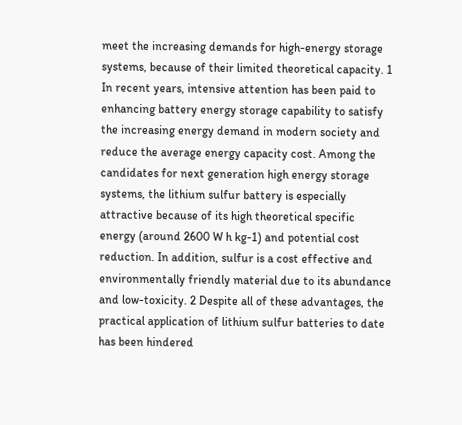meet the increasing demands for high-energy storage systems, because of their limited theoretical capacity. 1 In recent years, intensive attention has been paid to enhancing battery energy storage capability to satisfy the increasing energy demand in modern society and reduce the average energy capacity cost. Among the candidates for next generation high energy storage systems, the lithium sulfur battery is especially attractive because of its high theoretical specific energy (around 2600 W h kg-1) and potential cost reduction. In addition, sulfur is a cost effective and environmentally friendly material due to its abundance and low-toxicity. 2 Despite all of these advantages, the practical application of lithium sulfur batteries to date has been hindered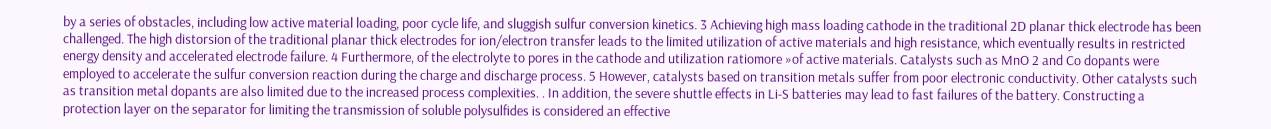by a series of obstacles, including low active material loading, poor cycle life, and sluggish sulfur conversion kinetics. 3 Achieving high mass loading cathode in the traditional 2D planar thick electrode has been challenged. The high distorsion of the traditional planar thick electrodes for ion/electron transfer leads to the limited utilization of active materials and high resistance, which eventually results in restricted energy density and accelerated electrode failure. 4 Furthermore, of the electrolyte to pores in the cathode and utilization ratiomore »of active materials. Catalysts such as MnO 2 and Co dopants were employed to accelerate the sulfur conversion reaction during the charge and discharge process. 5 However, catalysts based on transition metals suffer from poor electronic conductivity. Other catalysts such as transition metal dopants are also limited due to the increased process complexities. . In addition, the severe shuttle effects in Li-S batteries may lead to fast failures of the battery. Constructing a protection layer on the separator for limiting the transmission of soluble polysulfides is considered an effective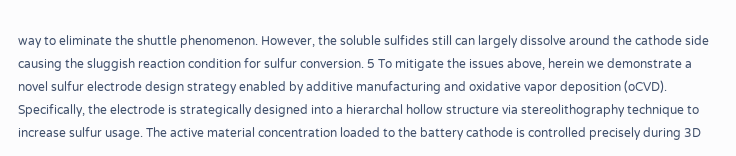way to eliminate the shuttle phenomenon. However, the soluble sulfides still can largely dissolve around the cathode side causing the sluggish reaction condition for sulfur conversion. 5 To mitigate the issues above, herein we demonstrate a novel sulfur electrode design strategy enabled by additive manufacturing and oxidative vapor deposition (oCVD). Specifically, the electrode is strategically designed into a hierarchal hollow structure via stereolithography technique to increase sulfur usage. The active material concentration loaded to the battery cathode is controlled precisely during 3D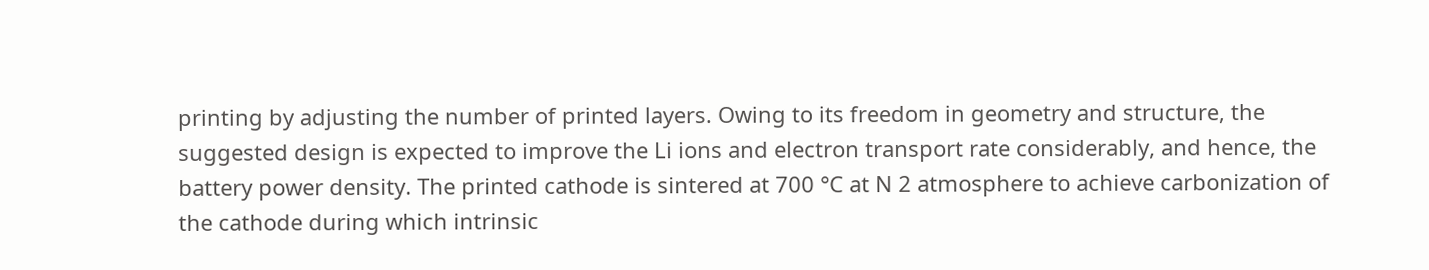printing by adjusting the number of printed layers. Owing to its freedom in geometry and structure, the suggested design is expected to improve the Li ions and electron transport rate considerably, and hence, the battery power density. The printed cathode is sintered at 700 °C at N 2 atmosphere to achieve carbonization of the cathode during which intrinsic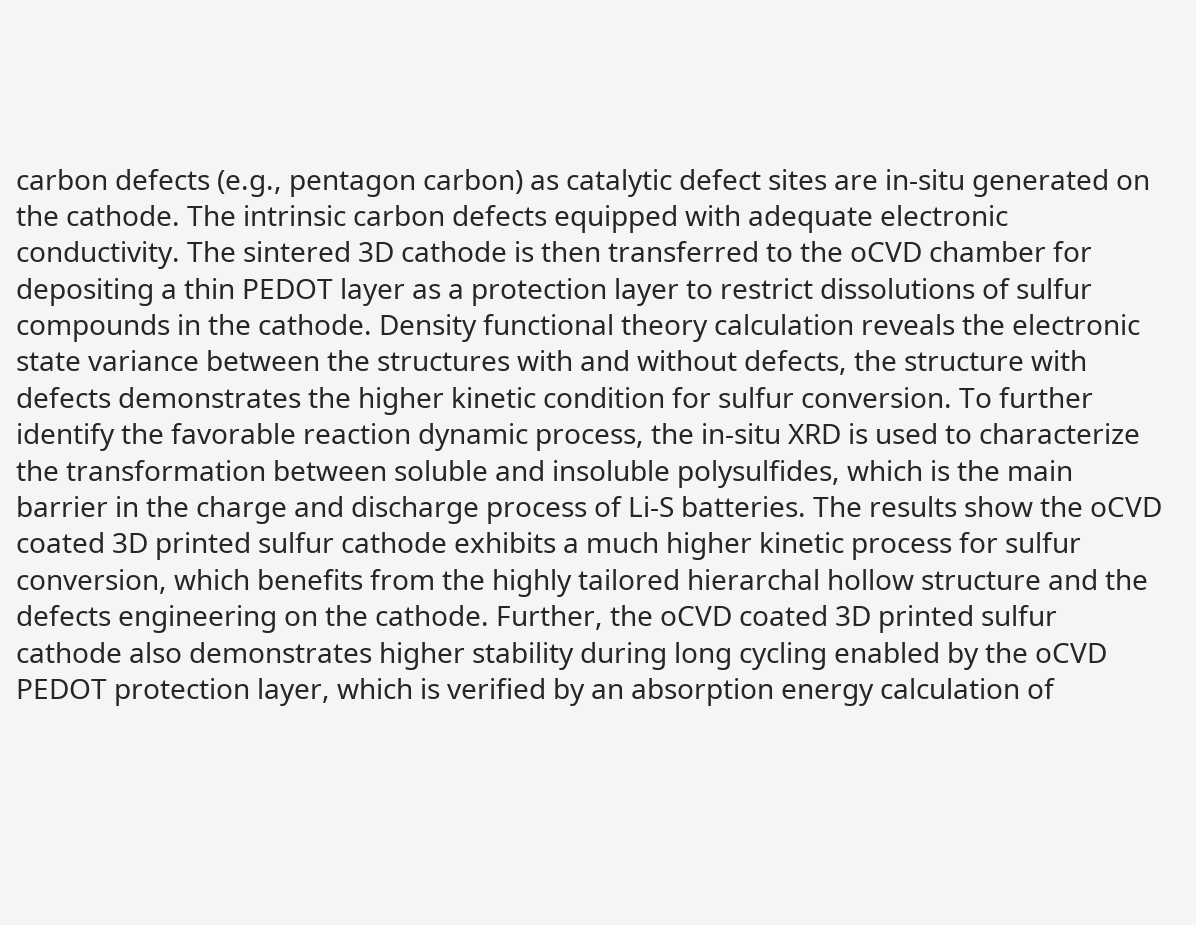carbon defects (e.g., pentagon carbon) as catalytic defect sites are in-situ generated on the cathode. The intrinsic carbon defects equipped with adequate electronic conductivity. The sintered 3D cathode is then transferred to the oCVD chamber for depositing a thin PEDOT layer as a protection layer to restrict dissolutions of sulfur compounds in the cathode. Density functional theory calculation reveals the electronic state variance between the structures with and without defects, the structure with defects demonstrates the higher kinetic condition for sulfur conversion. To further identify the favorable reaction dynamic process, the in-situ XRD is used to characterize the transformation between soluble and insoluble polysulfides, which is the main barrier in the charge and discharge process of Li-S batteries. The results show the oCVD coated 3D printed sulfur cathode exhibits a much higher kinetic process for sulfur conversion, which benefits from the highly tailored hierarchal hollow structure and the defects engineering on the cathode. Further, the oCVD coated 3D printed sulfur cathode also demonstrates higher stability during long cycling enabled by the oCVD PEDOT protection layer, which is verified by an absorption energy calculation of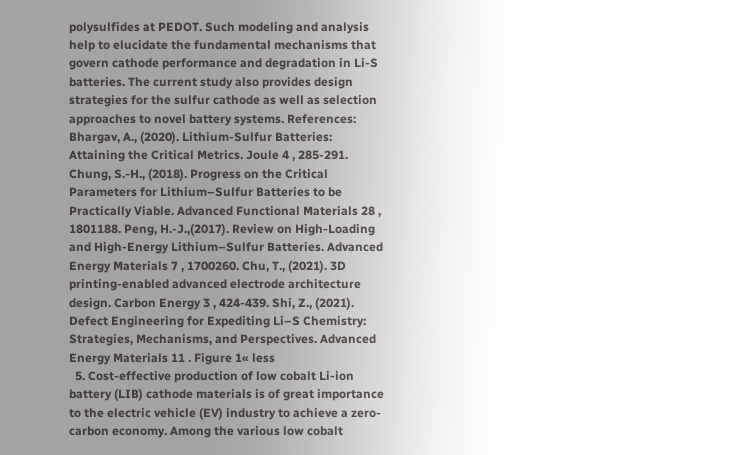polysulfides at PEDOT. Such modeling and analysis help to elucidate the fundamental mechanisms that govern cathode performance and degradation in Li-S batteries. The current study also provides design strategies for the sulfur cathode as well as selection approaches to novel battery systems. References: Bhargav, A., (2020). Lithium-Sulfur Batteries: Attaining the Critical Metrics. Joule 4 , 285-291. Chung, S.-H., (2018). Progress on the Critical Parameters for Lithium–Sulfur Batteries to be Practically Viable. Advanced Functional Materials 28 , 1801188. Peng, H.-J.,(2017). Review on High-Loading and High-Energy Lithium–Sulfur Batteries. Advanced Energy Materials 7 , 1700260. Chu, T., (2021). 3D printing‐enabled advanced electrode architecture design. Carbon Energy 3 , 424-439. Shi, Z., (2021). Defect Engineering for Expediting Li–S Chemistry: Strategies, Mechanisms, and Perspectives. Advanced Energy Materials 11 . Figure 1« less
  5. Cost-effective production of low cobalt Li-ion battery (LIB) cathode materials is of great importance to the electric vehicle (EV) industry to achieve a zero-carbon economy. Among the various low cobalt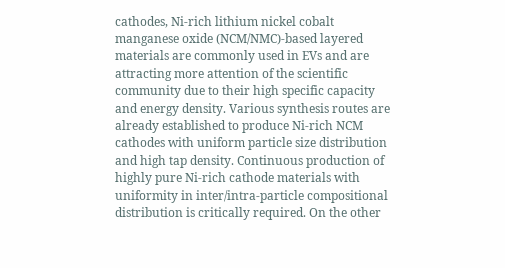cathodes, Ni-rich lithium nickel cobalt manganese oxide (NCM/NMC)-based layered materials are commonly used in EVs and are attracting more attention of the scientific community due to their high specific capacity and energy density. Various synthesis routes are already established to produce Ni-rich NCM cathodes with uniform particle size distribution and high tap density. Continuous production of highly pure Ni-rich cathode materials with uniformity in inter/intra-particle compositional distribution is critically required. On the other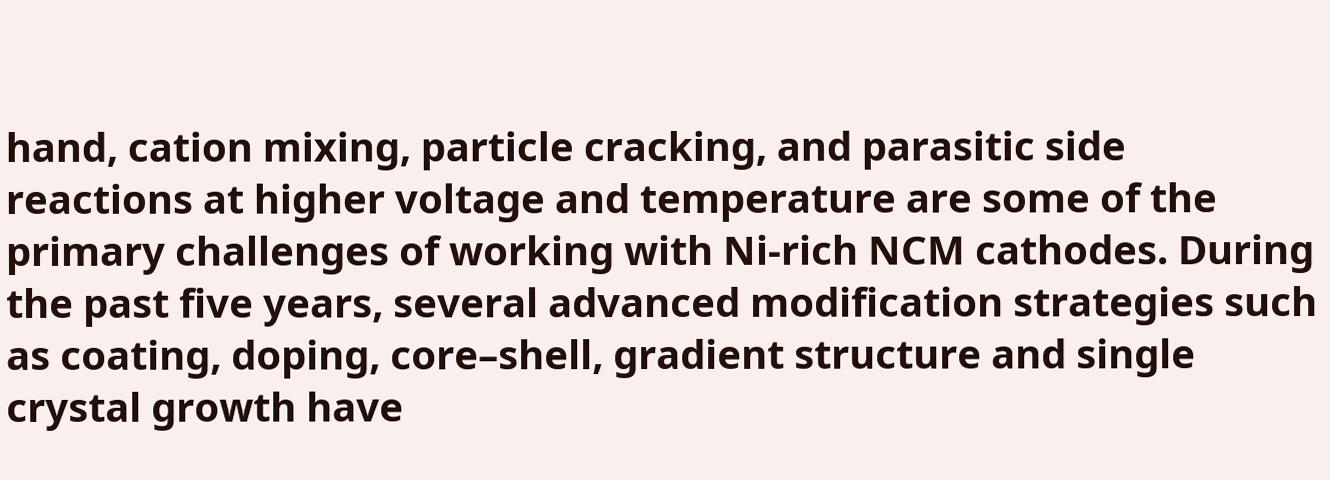hand, cation mixing, particle cracking, and parasitic side reactions at higher voltage and temperature are some of the primary challenges of working with Ni-rich NCM cathodes. During the past five years, several advanced modification strategies such as coating, doping, core–shell, gradient structure and single crystal growth have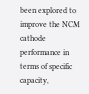been explored to improve the NCM cathode performance in terms of specific capacity,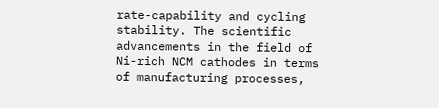rate-capability and cycling stability. The scientific advancements in the field of Ni-rich NCM cathodes in terms of manufacturing processes,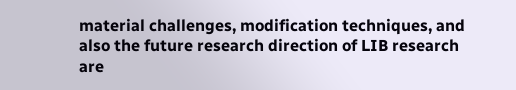material challenges, modification techniques, and also the future research direction of LIB research are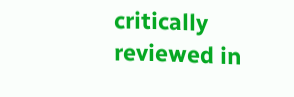critically reviewed in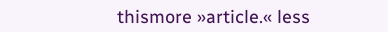thismore »article.« less